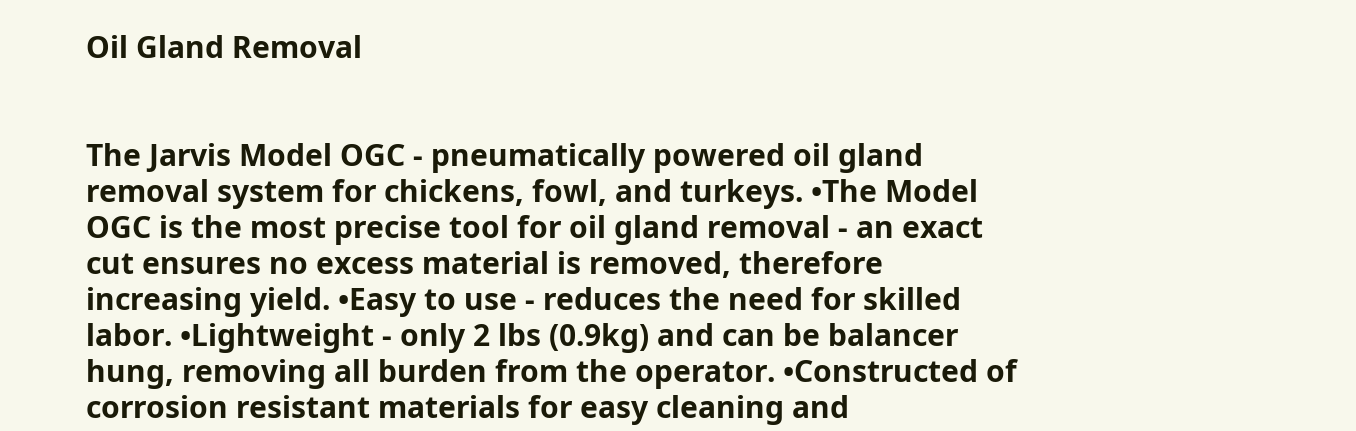Oil Gland Removal


The Jarvis Model OGC - pneumatically powered oil gland removal system for chickens, fowl, and turkeys. •The Model OGC is the most precise tool for oil gland removal - an exact cut ensures no excess material is removed, therefore increasing yield. •Easy to use - reduces the need for skilled labor. •Lightweight - only 2 lbs (0.9kg) and can be balancer hung, removing all burden from the operator. •Constructed of corrosion resistant materials for easy cleaning and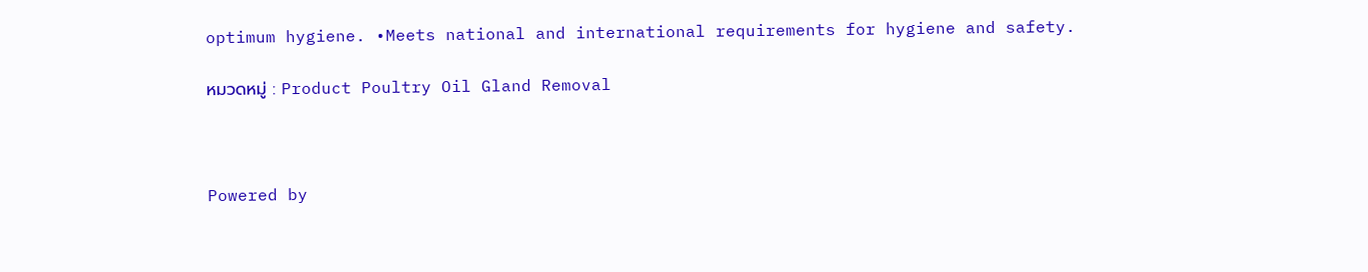optimum hygiene. •Meets national and international requirements for hygiene and safety.

หมวดหมู่ : Product Poultry Oil Gland Removal



Powered by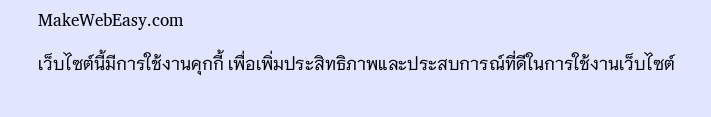MakeWebEasy.com
เว็บไซต์นี้มีการใช้งานคุกกี้ เพื่อเพิ่มประสิทธิภาพและประสบการณ์ที่ดีในการใช้งานเว็บไซต์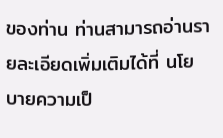ของท่าน ท่านสามารถอ่านรายละเอียดเพิ่มเติมได้ที่ นโยบายความเป็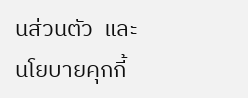นส่วนตัว  และ  นโยบายคุกกี้